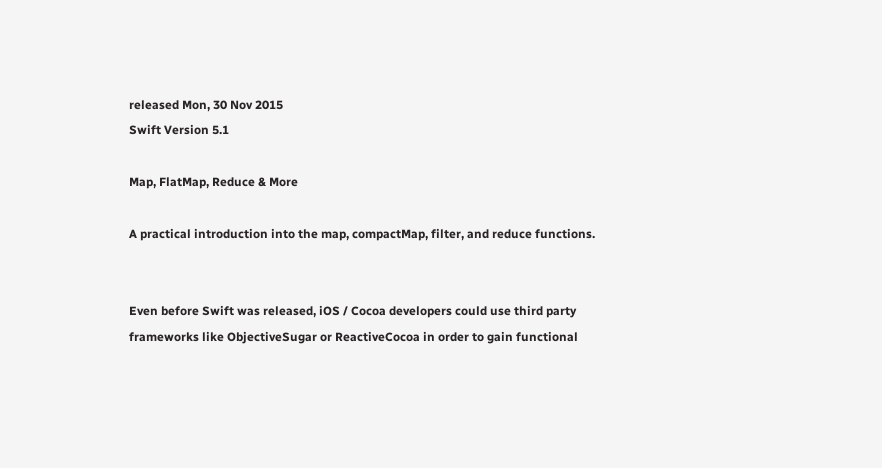released Mon, 30 Nov 2015
Swift Version 5.1

Map, FlatMap, Reduce & More

A practical introduction into the map, compactMap, filter, and reduce functions.


Even before Swift was released, iOS / Cocoa developers could use third party frameworks like ObjectiveSugar or ReactiveCocoa in order to gain functional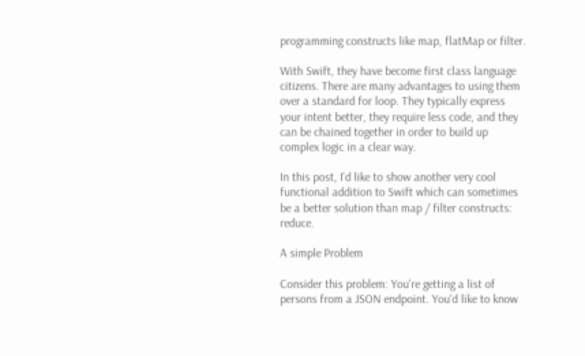programming constructs like map, flatMap or filter.

With Swift, they have become first class language citizens. There are many advantages to using them over a standard for loop. They typically express your intent better, they require less code, and they can be chained together in order to build up complex logic in a clear way.

In this post, I'd like to show another very cool functional addition to Swift which can sometimes be a better solution than map / filter constructs: reduce.

A simple Problem

Consider this problem: You're getting a list of persons from a JSON endpoint. You'd like to know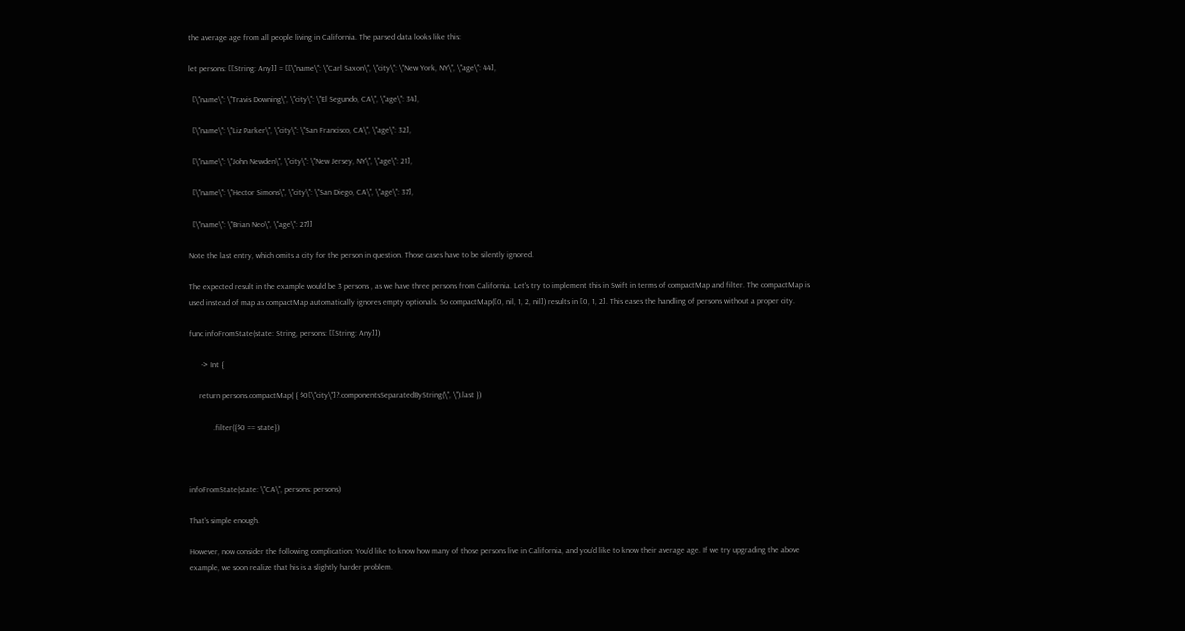the average age from all people living in California. The parsed data looks like this:

let persons: [[String: Any]] = [[\"name\": \"Carl Saxon\", \"city\": \"New York, NY\", \"age\": 44],

  [\"name\": \"Travis Downing\", \"city\": \"El Segundo, CA\", \"age\": 34],

  [\"name\": \"Liz Parker\", \"city\": \"San Francisco, CA\", \"age\": 32],

  [\"name\": \"John Newden\", \"city\": \"New Jersey, NY\", \"age\": 21],

  [\"name\": \"Hector Simons\", \"city\": \"San Diego, CA\", \"age\": 37],

  [\"name\": \"Brian Neo\", \"age\": 27]]

Note the last entry, which omits a city for the person in question. Those cases have to be silently ignored.

The expected result in the example would be 3 persons , as we have three persons from California. Let's try to implement this in Swift in terms of compactMap and filter. The compactMap is used instead of map as compactMap automatically ignores empty optionals. So compactMap([0, nil, 1, 2, nil]) results in [0, 1, 2]. This eases the handling of persons without a proper city.

func infoFromState(state: String, persons: [[String: Any]])

      -> Int {

     return persons.compactMap( { $0[\"city\"]?.componentsSeparatedByString(\", \").last })

            .filter({$0 == state})



infoFromState(state: \"CA\", persons: persons)

That's simple enough.

However, now consider the following complication: You'd like to know how many of those persons live in California, and you'd like to know their average age. If we try upgrading the above example, we soon realize that his is a slightly harder problem.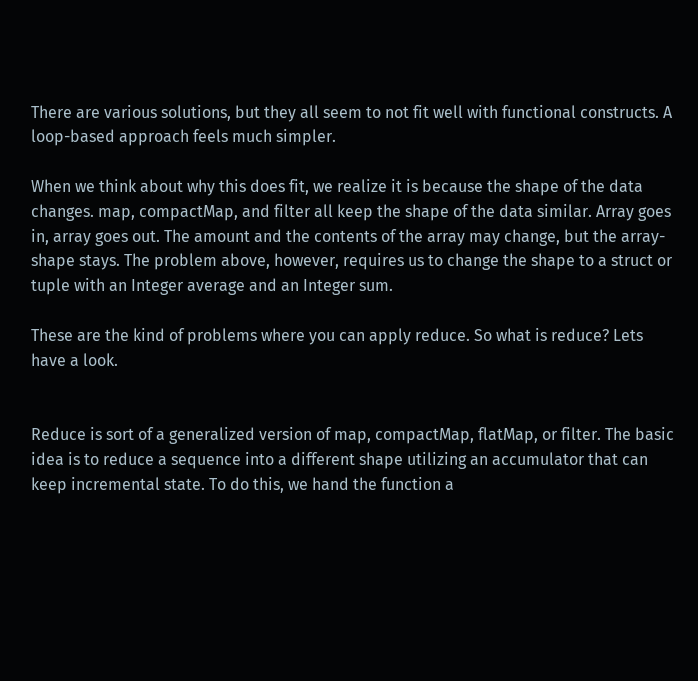There are various solutions, but they all seem to not fit well with functional constructs. A loop-based approach feels much simpler.

When we think about why this does fit, we realize it is because the shape of the data changes. map, compactMap, and filter all keep the shape of the data similar. Array goes in, array goes out. The amount and the contents of the array may change, but the array-shape stays. The problem above, however, requires us to change the shape to a struct or tuple with an Integer average and an Integer sum.

These are the kind of problems where you can apply reduce. So what is reduce? Lets have a look.


Reduce is sort of a generalized version of map, compactMap, flatMap, or filter. The basic idea is to reduce a sequence into a different shape utilizing an accumulator that can keep incremental state. To do this, we hand the function a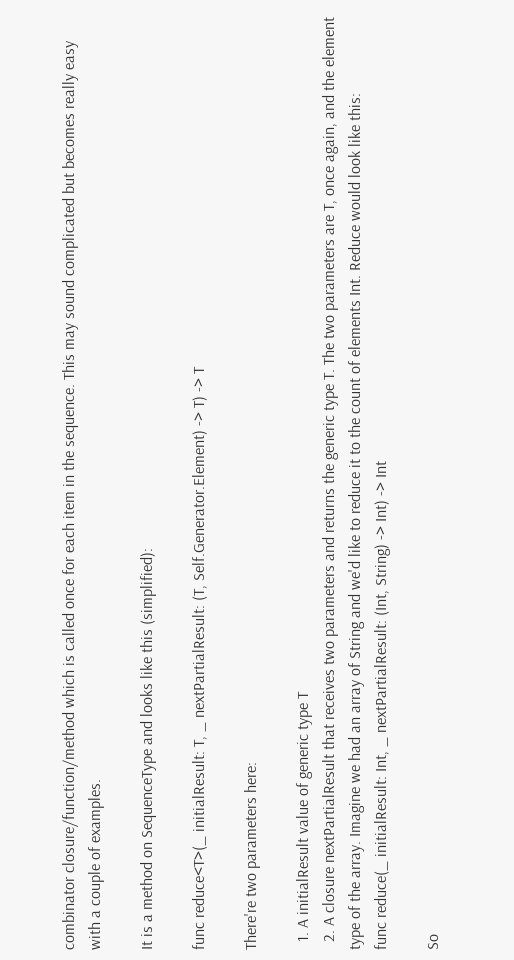combinator closure/function/method which is called once for each item in the sequence. This may sound complicated but becomes really easy with a couple of examples.

It is a method on SequenceType and looks like this (simplified):

func reduce<T>(_ initialResult: T, _ nextPartialResult: (T, Self.Generator.Element) -> T) -> T

There're two parameters here:

  1. A initialResult value of generic type T
  2. A closure nextPartialResult that receives two parameters and returns the generic type T. The two parameters are T, once again, and the element type of the array. Imagine we had an array of String and we'd like to reduce it to the count of elements Int. Reduce would look like this:
func reduce(_ initialResult: Int, _ nextPartialResult: (Int, String) -> Int) -> Int

So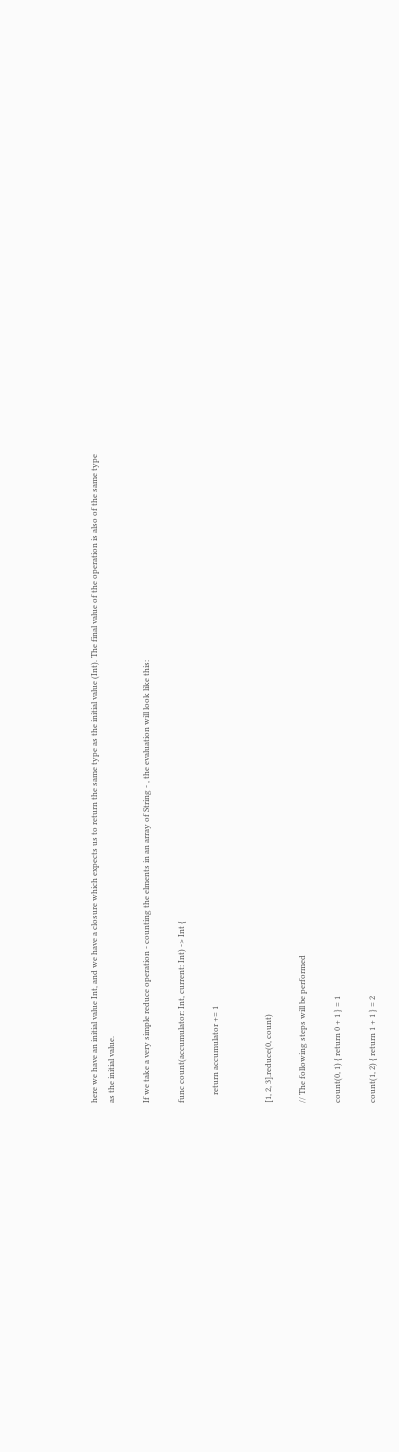here we have an initial value Int, and we have a closure which expects us to return the same type as the initial value (Int). The final value of the operation is also of the same type as the initial value.

If we take a very simple reduce operation - counting the elments in an array of String - , the evaluation will look like this:

func count(accumulator: Int, current: Int) -> Int {

    return accumulator += 1


[1, 2, 3].reduce(0, count)

// The following steps will be performed

count(0, 1) { return 0 + 1 } = 1

count(1, 2) { return 1 + 1 } = 2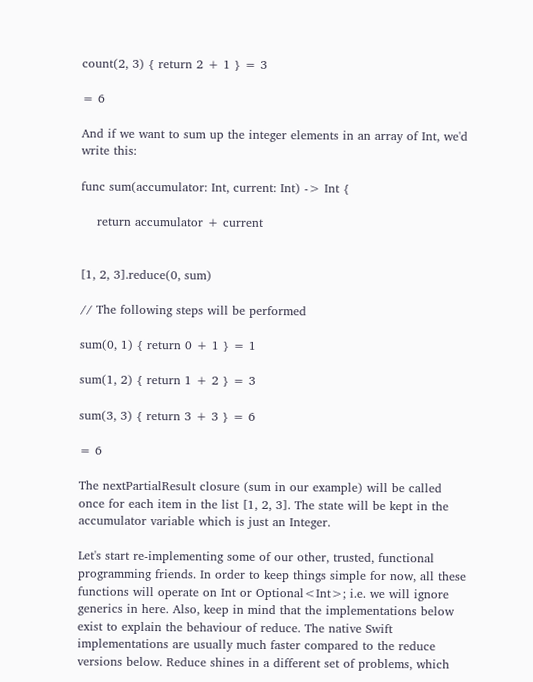count(2, 3) { return 2 + 1 } = 3

= 6

And if we want to sum up the integer elements in an array of Int, we'd write this:

func sum(accumulator: Int, current: Int) -> Int {

    return accumulator + current


[1, 2, 3].reduce(0, sum)

// The following steps will be performed

sum(0, 1) { return 0 + 1 } = 1

sum(1, 2) { return 1 + 2 } = 3

sum(3, 3) { return 3 + 3 } = 6

= 6

The nextPartialResult closure (sum in our example) will be called once for each item in the list [1, 2, 3]. The state will be kept in the accumulator variable which is just an Integer.

Let's start re-implementing some of our other, trusted, functional programming friends. In order to keep things simple for now, all these functions will operate on Int or Optional<Int>; i.e. we will ignore generics in here. Also, keep in mind that the implementations below exist to explain the behaviour of reduce. The native Swift implementations are usually much faster compared to the reduce versions below. Reduce shines in a different set of problems, which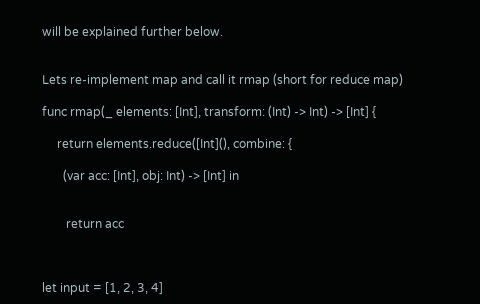will be explained further below.


Lets re-implement map and call it rmap (short for reduce map)

func rmap(_ elements: [Int], transform: (Int) -> Int) -> [Int] {

     return elements.reduce([Int](), combine: {

       (var acc: [Int], obj: Int) -> [Int] in


        return acc



let input = [1, 2, 3, 4]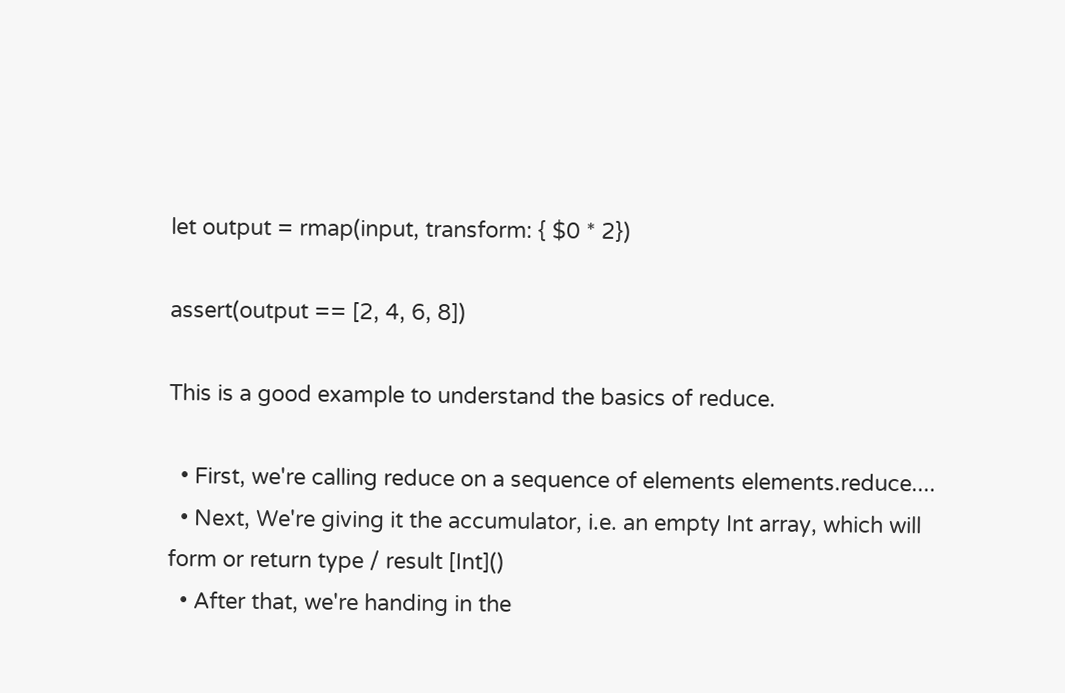let output = rmap(input, transform: { $0 * 2})

assert(output == [2, 4, 6, 8])

This is a good example to understand the basics of reduce.

  • First, we're calling reduce on a sequence of elements elements.reduce....
  • Next, We're giving it the accumulator, i.e. an empty Int array, which will form or return type / result [Int]()
  • After that, we're handing in the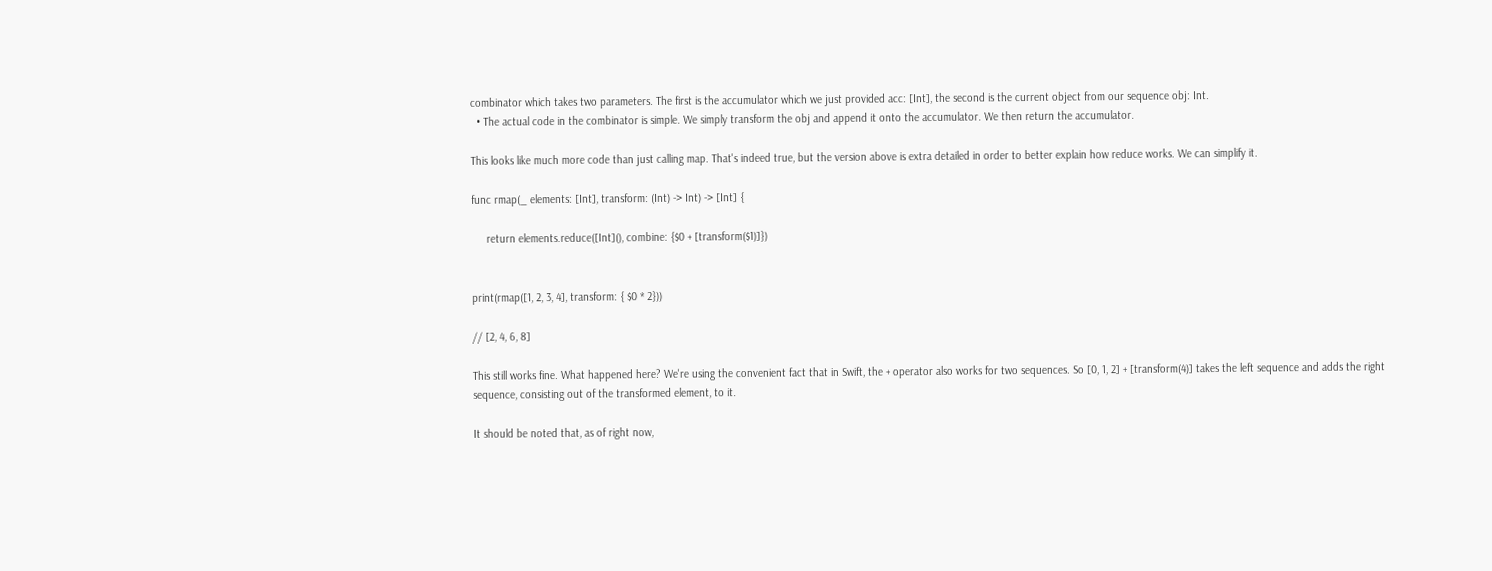combinator which takes two parameters. The first is the accumulator which we just provided acc: [Int], the second is the current object from our sequence obj: Int.
  • The actual code in the combinator is simple. We simply transform the obj and append it onto the accumulator. We then return the accumulator.

This looks like much more code than just calling map. That's indeed true, but the version above is extra detailed in order to better explain how reduce works. We can simplify it.

func rmap(_ elements: [Int], transform: (Int) -> Int) -> [Int] {

     return elements.reduce([Int](), combine: {$0 + [transform($1)]})


print(rmap([1, 2, 3, 4], transform: { $0 * 2}))

// [2, 4, 6, 8]

This still works fine. What happened here? We're using the convenient fact that in Swift, the + operator also works for two sequences. So [0, 1, 2] + [transform(4)] takes the left sequence and adds the right sequence, consisting out of the transformed element, to it.

It should be noted that, as of right now,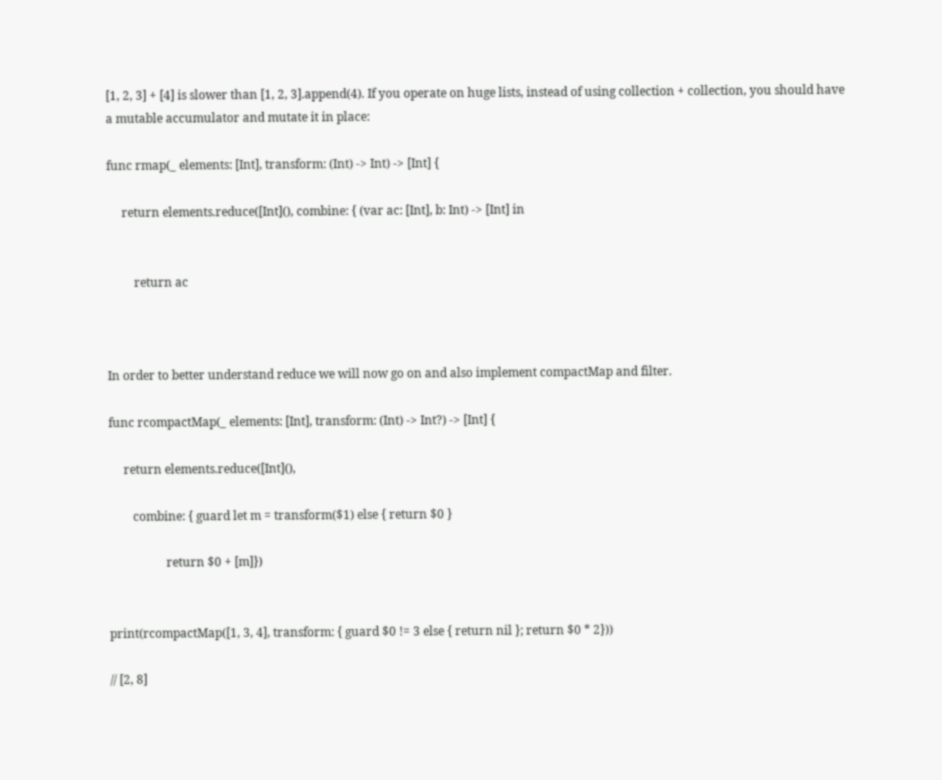[1, 2, 3] + [4] is slower than [1, 2, 3].append(4). If you operate on huge lists, instead of using collection + collection, you should have a mutable accumulator and mutate it in place:

func rmap(_ elements: [Int], transform: (Int) -> Int) -> [Int] {

     return elements.reduce([Int](), combine: { (var ac: [Int], b: Int) -> [Int] in


         return ac



In order to better understand reduce we will now go on and also implement compactMap and filter.

func rcompactMap(_ elements: [Int], transform: (Int) -> Int?) -> [Int] {

     return elements.reduce([Int](),

        combine: { guard let m = transform($1) else { return $0 }

                   return $0 + [m]})


print(rcompactMap([1, 3, 4], transform: { guard $0 != 3 else { return nil }; return $0 * 2}))

// [2, 8]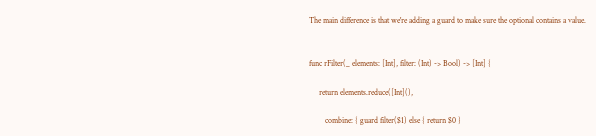The main difference is that we're adding a guard to make sure the optional contains a value.


func rFilter(_ elements: [Int], filter: (Int) -> Bool) -> [Int] {

     return elements.reduce([Int](),

        combine: { guard filter($1) else { return $0 }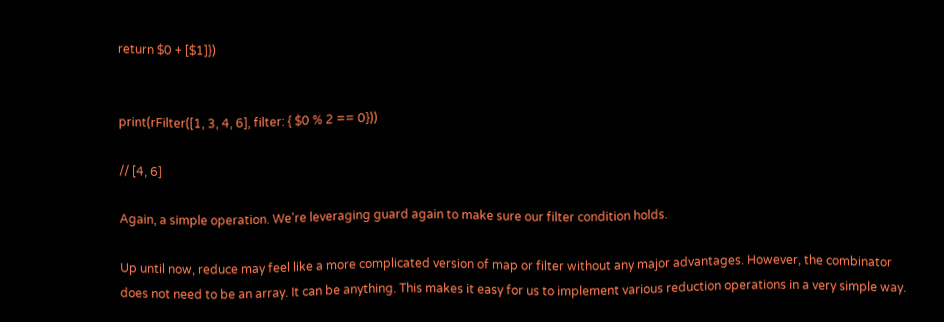return $0 + [$1]})


print(rFilter([1, 3, 4, 6], filter: { $0 % 2 == 0}))

// [4, 6]

Again, a simple operation. We're leveraging guard again to make sure our filter condition holds.

Up until now, reduce may feel like a more complicated version of map or filter without any major advantages. However, the combinator does not need to be an array. It can be anything. This makes it easy for us to implement various reduction operations in a very simple way.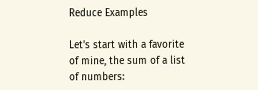Reduce Examples

Let's start with a favorite of mine, the sum of a list of numbers: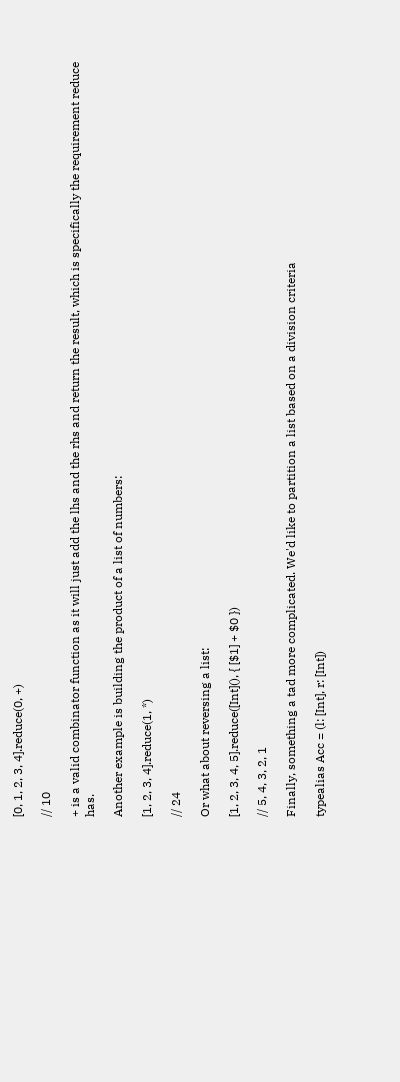[0, 1, 2, 3, 4].reduce(0, +)

// 10

+ is a valid combinator function as it will just add the lhs and the rhs and return the result, which is specifically the requirement reduce has.

Another example is building the product of a list of numbers:

[1, 2, 3, 4].reduce(1, *)

// 24

Or what about reversing a list:

[1, 2, 3, 4, 5].reduce([Int](), { [$1] + $0 })

// 5, 4, 3, 2, 1

Finally, something a tad more complicated. We'd like to partition a list based on a division criteria

typealias Acc = (l: [Int], r: [Int])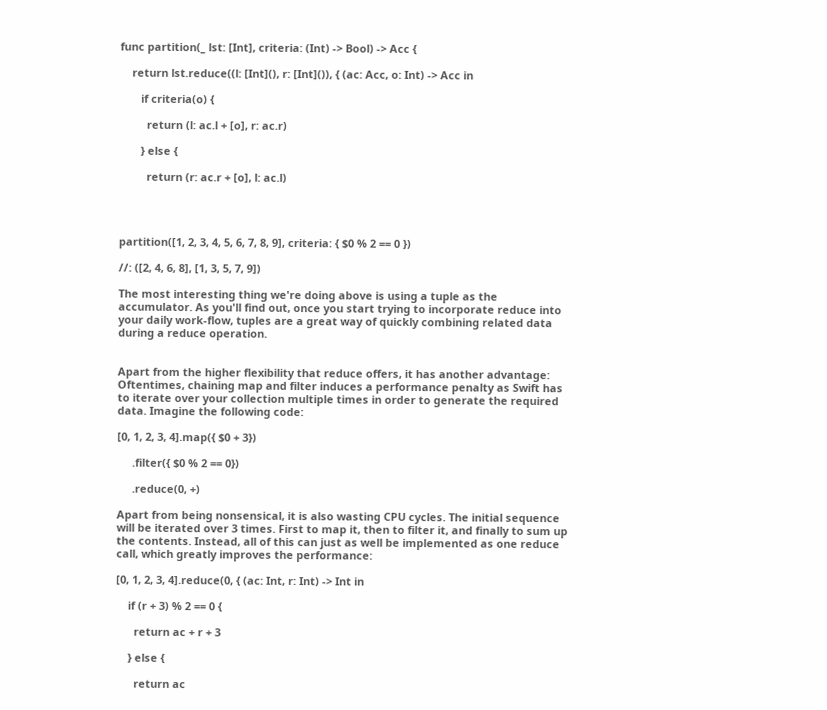func partition(_ lst: [Int], criteria: (Int) -> Bool) -> Acc {

    return lst.reduce((l: [Int](), r: [Int]()), { (ac: Acc, o: Int) -> Acc in

       if criteria(o) {

         return (l: ac.l + [o], r: ac.r)

       } else {

         return (r: ac.r + [o], l: ac.l)




partition([1, 2, 3, 4, 5, 6, 7, 8, 9], criteria: { $0 % 2 == 0 })

//: ([2, 4, 6, 8], [1, 3, 5, 7, 9])

The most interesting thing we're doing above is using a tuple as the accumulator. As you'll find out, once you start trying to incorporate reduce into your daily work-flow, tuples are a great way of quickly combining related data during a reduce operation.


Apart from the higher flexibility that reduce offers, it has another advantage: Oftentimes, chaining map and filter induces a performance penalty as Swift has to iterate over your collection multiple times in order to generate the required data. Imagine the following code:

[0, 1, 2, 3, 4].map({ $0 + 3})

     .filter({ $0 % 2 == 0})

     .reduce(0, +)

Apart from being nonsensical, it is also wasting CPU cycles. The initial sequence will be iterated over 3 times. First to map it, then to filter it, and finally to sum up the contents. Instead, all of this can just as well be implemented as one reduce call, which greatly improves the performance:

[0, 1, 2, 3, 4].reduce(0, { (ac: Int, r: Int) -> Int in

    if (r + 3) % 2 == 0 {

      return ac + r + 3

    } else {

      return ac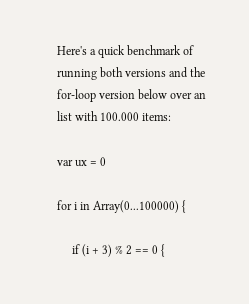Here's a quick benchmark of running both versions and the for-loop version below over an list with 100.000 items:

var ux = 0

for i in Array(0...100000) {

     if (i + 3) % 2 == 0 {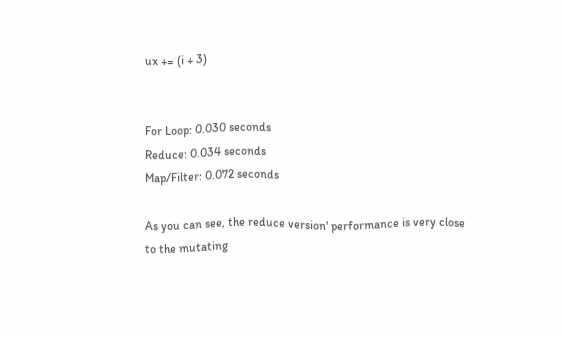ux += (i + 3)


For Loop: 0.030 seconds
Reduce: 0.034 seconds
Map/Filter: 0.072 seconds

As you can see, the reduce version' performance is very close to the mutating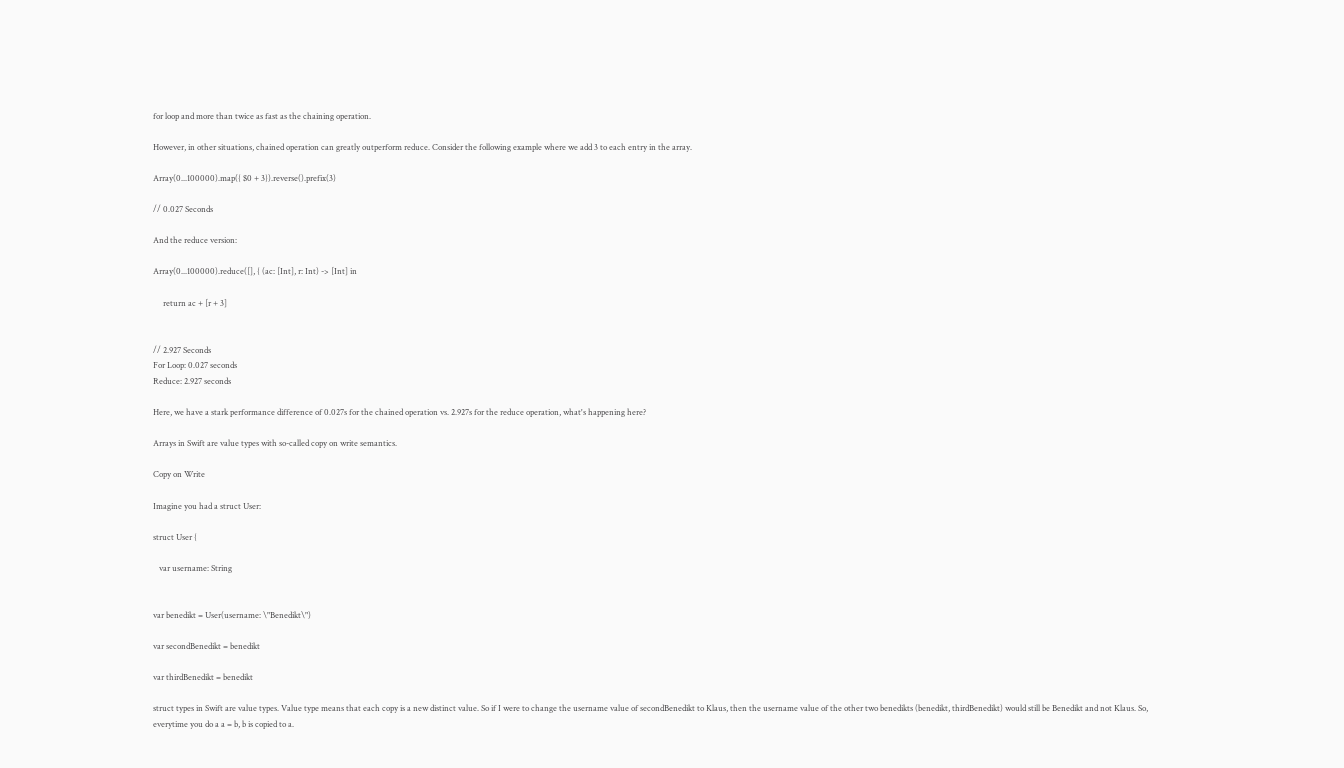for loop and more than twice as fast as the chaining operation.

However, in other situations, chained operation can greatly outperform reduce. Consider the following example where we add 3 to each entry in the array.

Array(0...100000).map({ $0 + 3}).reverse().prefix(3)

// 0.027 Seconds

And the reduce version:

Array(0...100000).reduce([], { (ac: [Int], r: Int) -> [Int] in

     return ac + [r + 3]


// 2.927 Seconds
For Loop: 0.027 seconds
Reduce: 2.927 seconds

Here, we have a stark performance difference of 0.027s for the chained operation vs. 2.927s for the reduce operation, what's happening here?

Arrays in Swift are value types with so-called copy on write semantics.

Copy on Write

Imagine you had a struct User:

struct User {

   var username: String


var benedikt = User(username: \"Benedikt\")

var secondBenedikt = benedikt

var thirdBenedikt = benedikt

struct types in Swift are value types. Value type means that each copy is a new distinct value. So if I were to change the username value of secondBenedikt to Klaus, then the username value of the other two benedikts (benedikt, thirdBenedikt) would still be Benedikt and not Klaus. So, everytime you do a a = b, b is copied to a.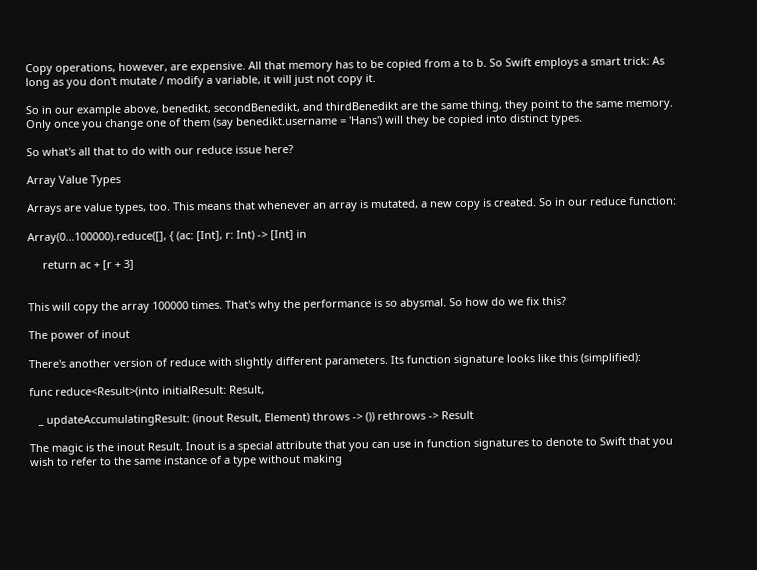Copy operations, however, are expensive. All that memory has to be copied from a to b. So Swift employs a smart trick: As long as you don't mutate / modify a variable, it will just not copy it.

So in our example above, benedikt, secondBenedikt, and thirdBenedikt are the same thing, they point to the same memory. Only once you change one of them (say benedikt.username = 'Hans') will they be copied into distinct types.

So what's all that to do with our reduce issue here?

Array Value Types

Arrays are value types, too. This means that whenever an array is mutated, a new copy is created. So in our reduce function:

Array(0...100000).reduce([], { (ac: [Int], r: Int) -> [Int] in

     return ac + [r + 3]


This will copy the array 100000 times. That's why the performance is so abysmal. So how do we fix this?

The power of inout

There's another version of reduce with slightly different parameters. Its function signature looks like this (simplified):

func reduce<Result>(into initialResult: Result,

   _ updateAccumulatingResult: (inout Result, Element) throws -> ()) rethrows -> Result

The magic is the inout Result. Inout is a special attribute that you can use in function signatures to denote to Swift that you wish to refer to the same instance of a type without making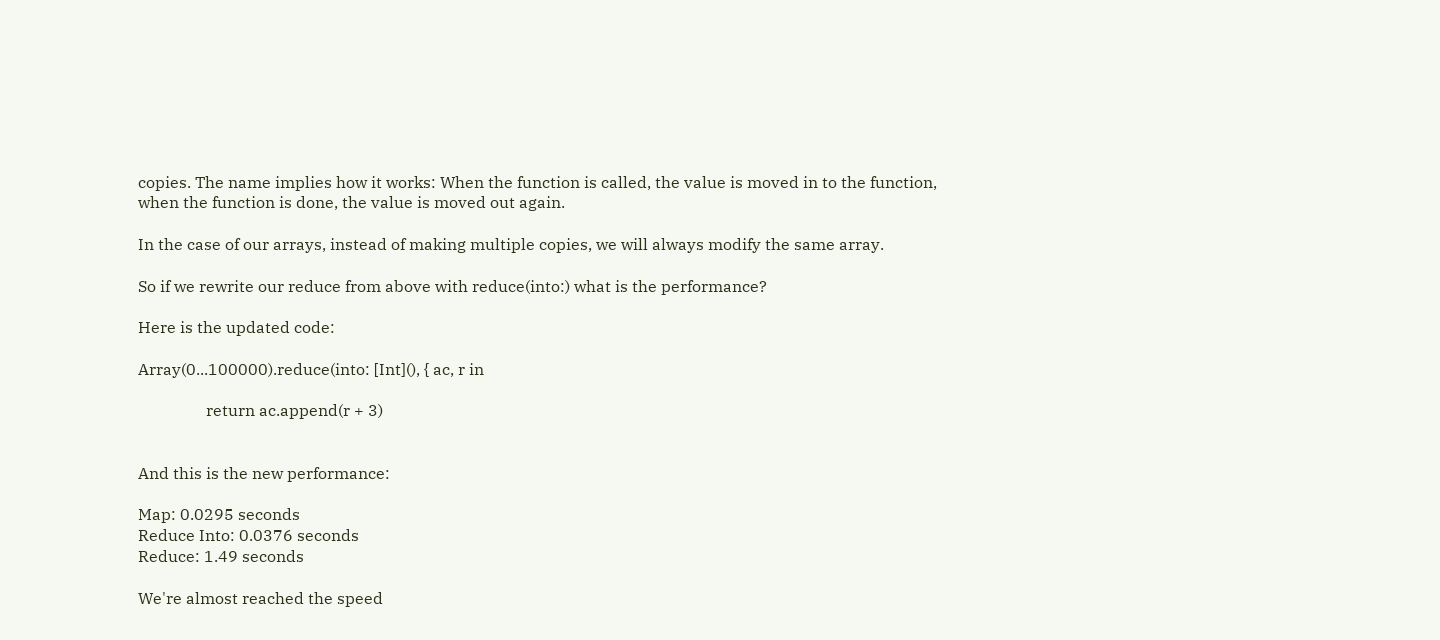copies. The name implies how it works: When the function is called, the value is moved in to the function, when the function is done, the value is moved out again.

In the case of our arrays, instead of making multiple copies, we will always modify the same array.

So if we rewrite our reduce from above with reduce(into:) what is the performance?

Here is the updated code:

Array(0...100000).reduce(into: [Int](), { ac, r in

                 return ac.append(r + 3)


And this is the new performance:

Map: 0.0295 seconds
Reduce Into: 0.0376 seconds
Reduce: 1.49 seconds

We're almost reached the speed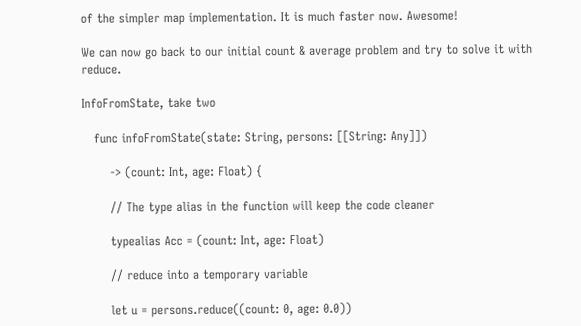of the simpler map implementation. It is much faster now. Awesome!

We can now go back to our initial count & average problem and try to solve it with reduce.

InfoFromState, take two

   func infoFromState(state: String, persons: [[String: Any]])

       -> (count: Int, age: Float) {

       // The type alias in the function will keep the code cleaner

       typealias Acc = (count: Int, age: Float)

       // reduce into a temporary variable

       let u = persons.reduce((count: 0, age: 0.0))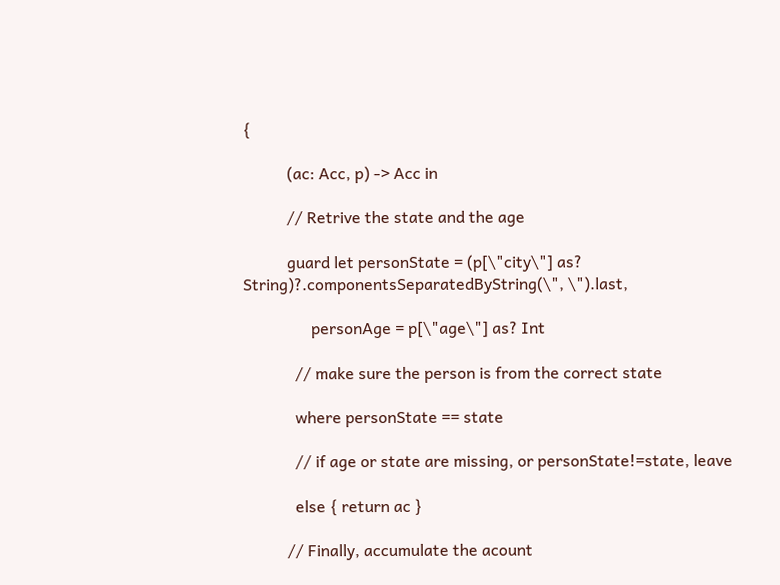{

           (ac: Acc, p) -> Acc in

           // Retrive the state and the age

           guard let personState = (p[\"city\"] as? String)?.componentsSeparatedByString(\", \").last,

                 personAge = p[\"age\"] as? Int

             // make sure the person is from the correct state

             where personState == state

             // if age or state are missing, or personState!=state, leave

             else { return ac }

           // Finally, accumulate the acount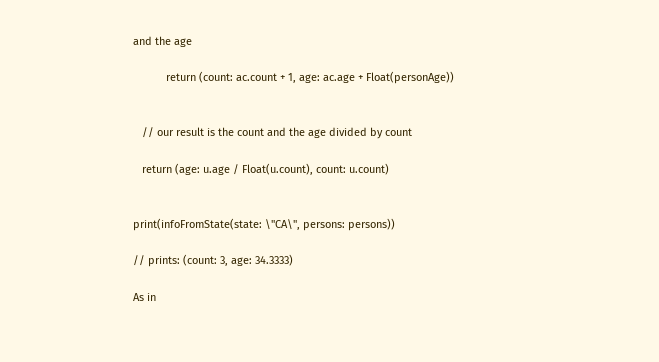and the age

           return (count: ac.count + 1, age: ac.age + Float(personAge))


   // our result is the count and the age divided by count

   return (age: u.age / Float(u.count), count: u.count)


print(infoFromState(state: \"CA\", persons: persons))

// prints: (count: 3, age: 34.3333)

As in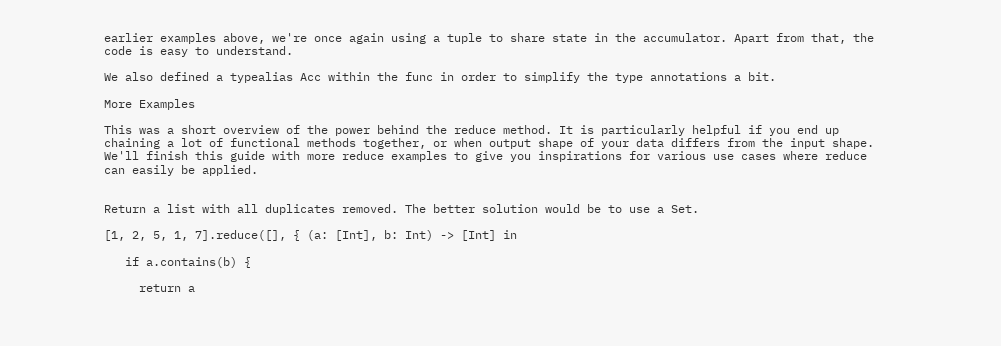earlier examples above, we're once again using a tuple to share state in the accumulator. Apart from that, the code is easy to understand.

We also defined a typealias Acc within the func in order to simplify the type annotations a bit.

More Examples

This was a short overview of the power behind the reduce method. It is particularly helpful if you end up chaining a lot of functional methods together, or when output shape of your data differs from the input shape. We'll finish this guide with more reduce examples to give you inspirations for various use cases where reduce can easily be applied.


Return a list with all duplicates removed. The better solution would be to use a Set.

[1, 2, 5, 1, 7].reduce([], { (a: [Int], b: Int) -> [Int] in

   if a.contains(b) {

     return a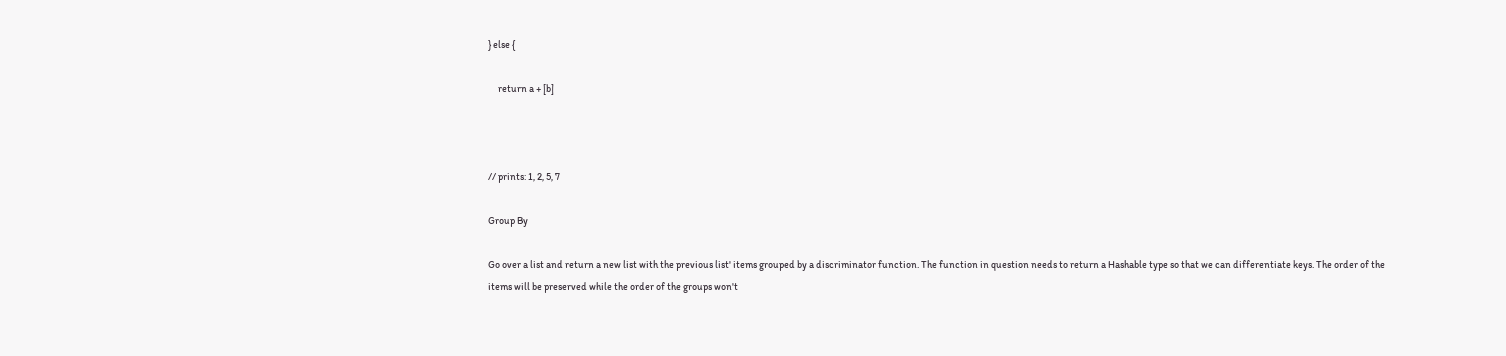} else {

     return a + [b]



// prints: 1, 2, 5, 7

Group By

Go over a list and return a new list with the previous list' items grouped by a discriminator function. The function in question needs to return a Hashable type so that we can differentiate keys. The order of the items will be preserved while the order of the groups won't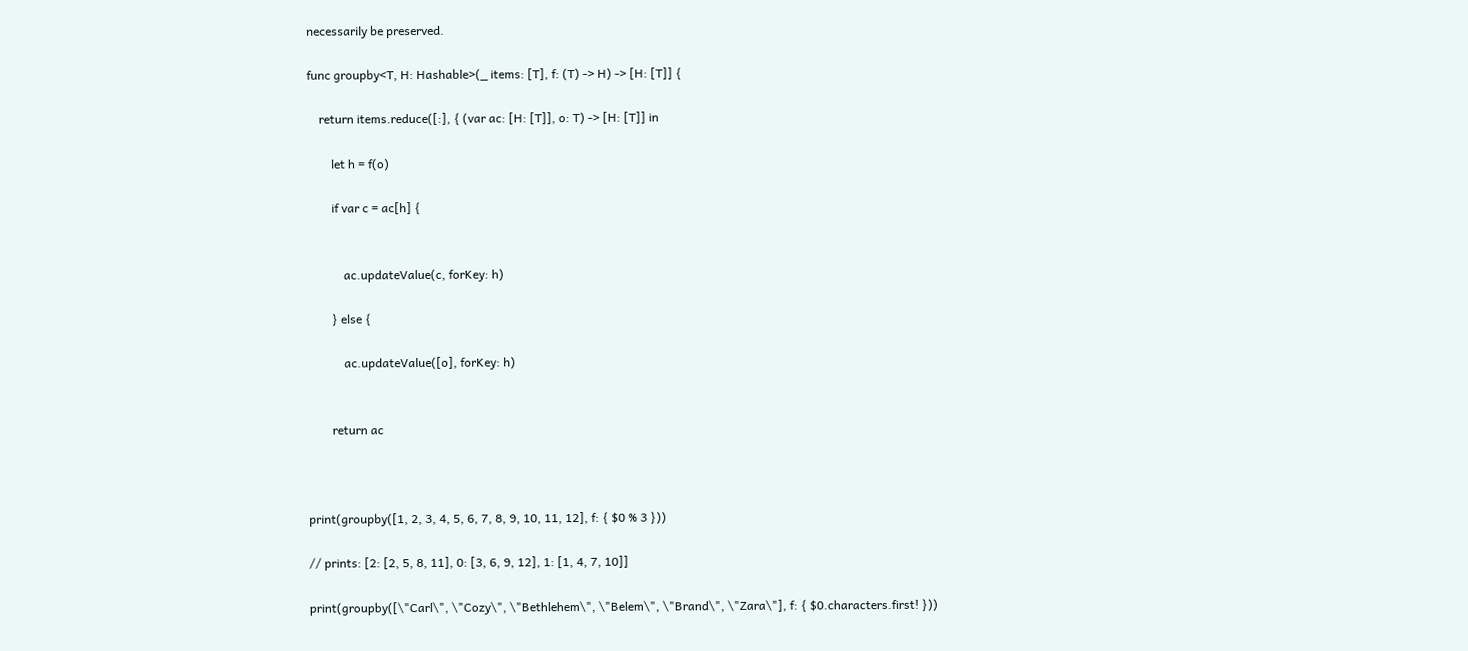necessarily be preserved.

func groupby<T, H: Hashable>(_ items: [T], f: (T) -> H) -> [H: [T]] {

    return items.reduce([:], { (var ac: [H: [T]], o: T) -> [H: [T]] in

        let h = f(o)

        if var c = ac[h] {


            ac.updateValue(c, forKey: h)

        } else {

            ac.updateValue([o], forKey: h)


        return ac



print(groupby([1, 2, 3, 4, 5, 6, 7, 8, 9, 10, 11, 12], f: { $0 % 3 }))

// prints: [2: [2, 5, 8, 11], 0: [3, 6, 9, 12], 1: [1, 4, 7, 10]]

print(groupby([\"Carl\", \"Cozy\", \"Bethlehem\", \"Belem\", \"Brand\", \"Zara\"], f: { $0.characters.first! }))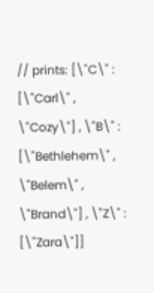// prints: [\"C\" : [\"Carl\" , \"Cozy\"] , \"B\" : [\"Bethlehem\" , \"Belem\" , \"Brand\"] , \"Z\" : [\"Zara\"]]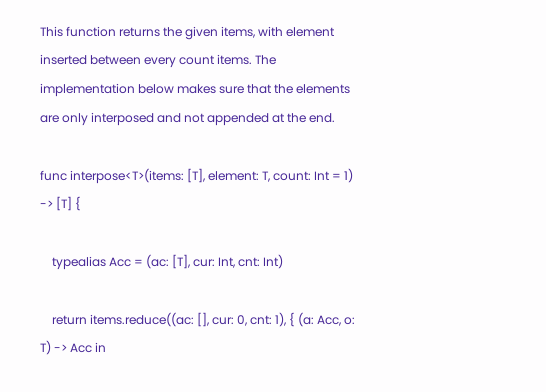This function returns the given items, with element inserted between every count items. The implementation below makes sure that the elements are only interposed and not appended at the end.

func interpose<T>(items: [T], element: T, count: Int = 1) -> [T] {

    typealias Acc = (ac: [T], cur: Int, cnt: Int)

    return items.reduce((ac: [], cur: 0, cnt: 1), { (a: Acc, o: T) -> Acc in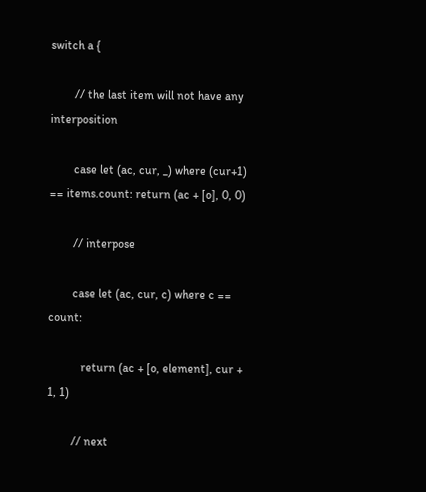switch a {

        // the last item will not have any interposition

        case let (ac, cur, _) where (cur+1) == items.count: return (ac + [o], 0, 0)

        // interpose

        case let (ac, cur, c) where c == count:

           return (ac + [o, element], cur + 1, 1)

        // next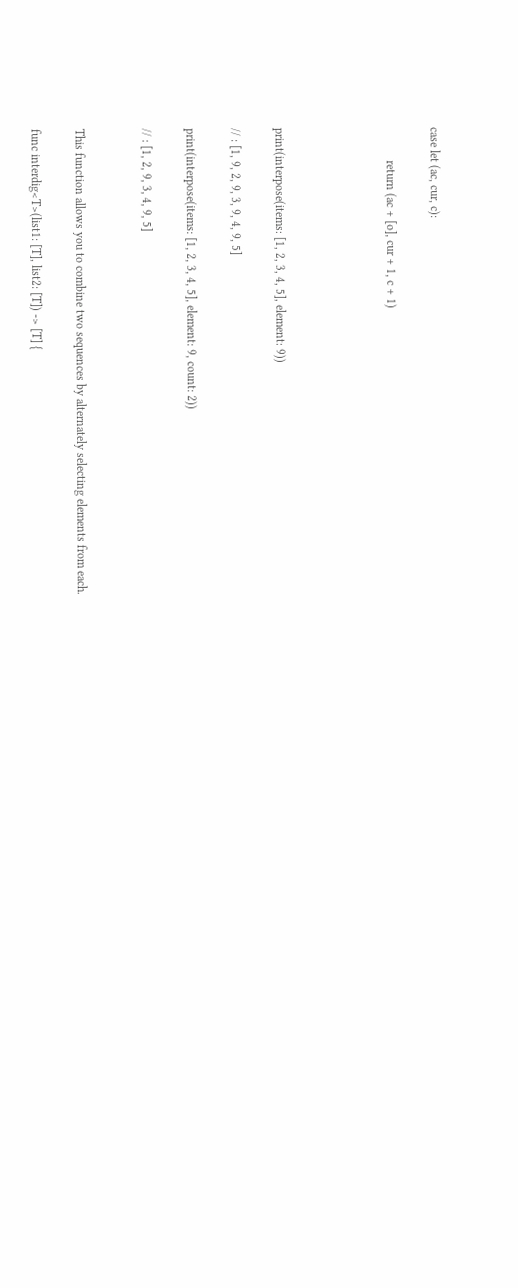case let (ac, cur, c):

           return (ac + [o], cur + 1, c + 1)




print(interpose(items: [1, 2, 3, 4, 5], element: 9))

// : [1, 9, 2, 9, 3, 9, 4, 9, 5]

print(interpose(items: [1, 2, 3, 4, 5], element: 9, count: 2))

// : [1, 2, 9, 3, 4, 9, 5]


This function allows you to combine two sequences by alternately selecting elements from each.

func interdig<T>(list1: [T], list2: [T]) -> [T] {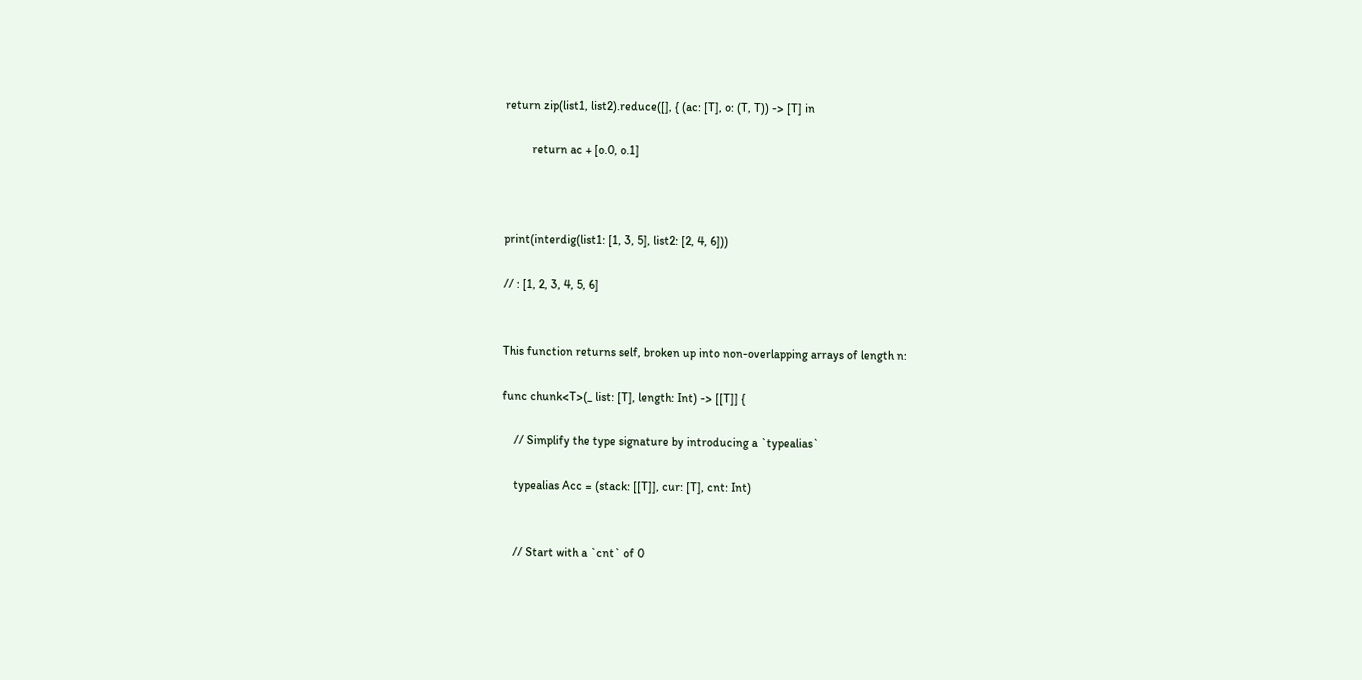return zip(list1, list2).reduce([], { (ac: [T], o: (T, T)) -> [T] in

         return ac + [o.0, o.1]



print(interdig(list1: [1, 3, 5], list2: [2, 4, 6]))

// : [1, 2, 3, 4, 5, 6]


This function returns self, broken up into non-overlapping arrays of length n:

func chunk<T>(_ list: [T], length: Int) -> [[T]] {

    // Simplify the type signature by introducing a `typealias`

    typealias Acc = (stack: [[T]], cur: [T], cnt: Int)


    // Start with a `cnt` of 0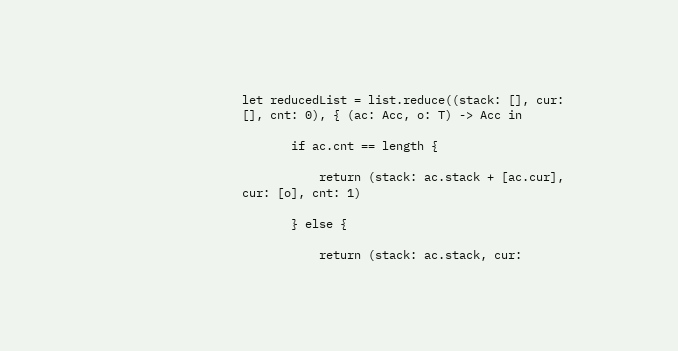let reducedList = list.reduce((stack: [], cur: [], cnt: 0), { (ac: Acc, o: T) -> Acc in

       if ac.cnt == length {

           return (stack: ac.stack + [ac.cur], cur: [o], cnt: 1)

       } else {

           return (stack: ac.stack, cur: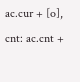ac.cur + [o], cnt: ac.cnt +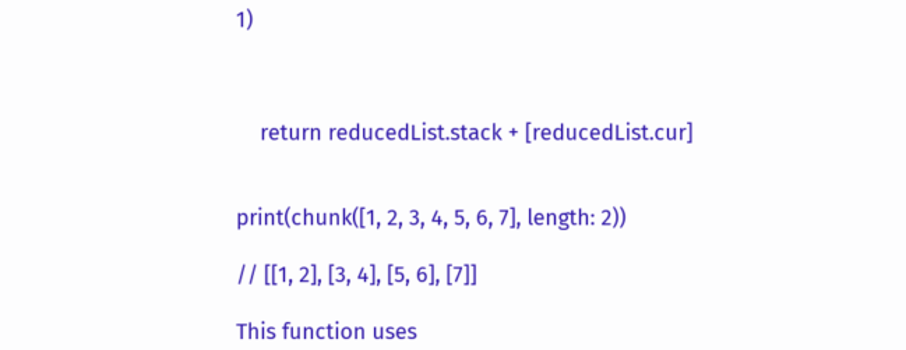1)



    return reducedList.stack + [reducedList.cur]


print(chunk([1, 2, 3, 4, 5, 6, 7], length: 2))

// [[1, 2], [3, 4], [5, 6], [7]]

This function uses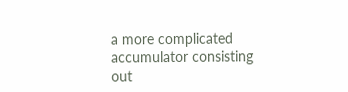a more complicated accumulator consisting out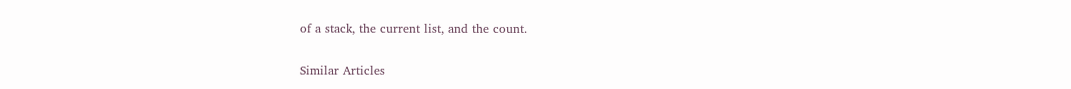of a stack, the current list, and the count.

Similar Articles